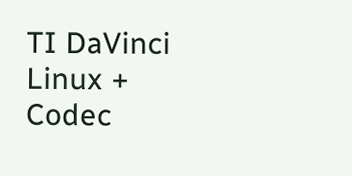TI DaVinci Linux + Codec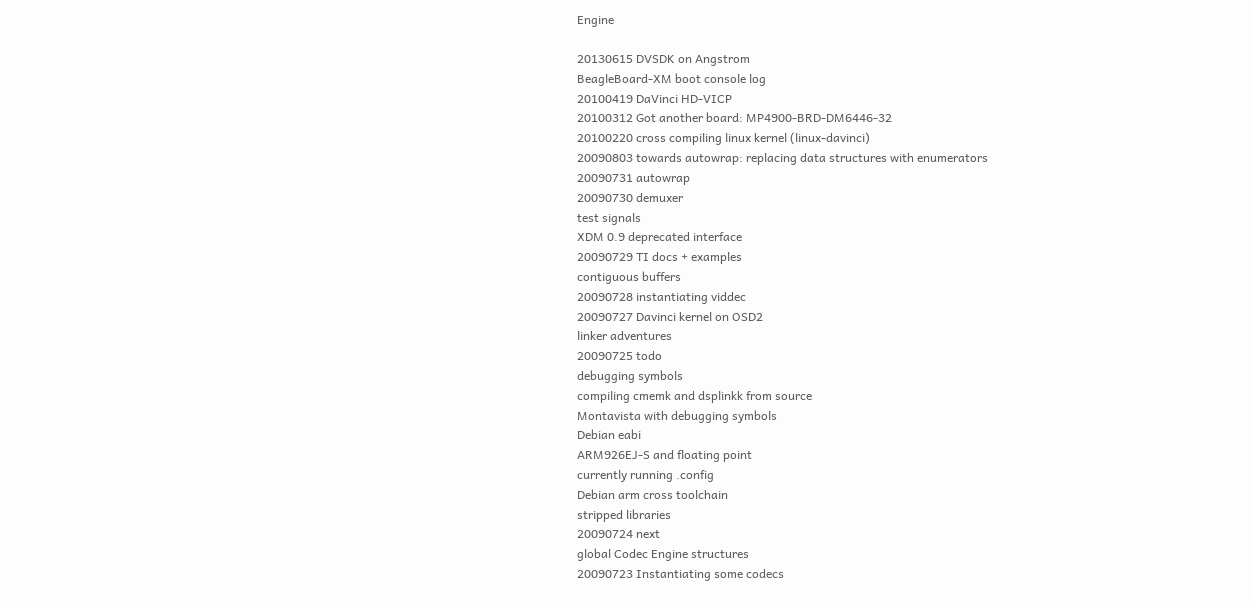Engine

20130615 DVSDK on Angstrom
BeagleBoard-XM boot console log
20100419 DaVinci HD-VICP
20100312 Got another board: MP4900-BRD-DM6446-32
20100220 cross compiling linux kernel (linux-davinci)
20090803 towards autowrap: replacing data structures with enumerators
20090731 autowrap
20090730 demuxer
test signals
XDM 0.9 deprecated interface
20090729 TI docs + examples
contiguous buffers
20090728 instantiating viddec
20090727 Davinci kernel on OSD2
linker adventures
20090725 todo
debugging symbols
compiling cmemk and dsplinkk from source
Montavista with debugging symbols
Debian eabi
ARM926EJ-S and floating point
currently running .config
Debian arm cross toolchain
stripped libraries
20090724 next
global Codec Engine structures
20090723 Instantiating some codecs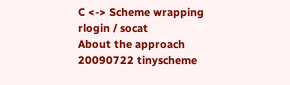C <-> Scheme wrapping
rlogin / socat
About the approach
20090722 tinyscheme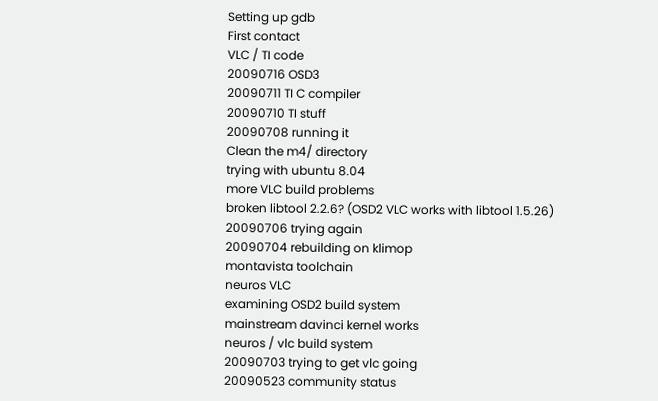Setting up gdb
First contact
VLC / TI code
20090716 OSD3
20090711 TI C compiler
20090710 TI stuff
20090708 running it
Clean the m4/ directory
trying with ubuntu 8.04
more VLC build problems
broken libtool 2.2.6? (OSD2 VLC works with libtool 1.5.26)
20090706 trying again
20090704 rebuilding on klimop
montavista toolchain
neuros VLC
examining OSD2 build system
mainstream davinci kernel works
neuros / vlc build system
20090703 trying to get vlc going
20090523 community status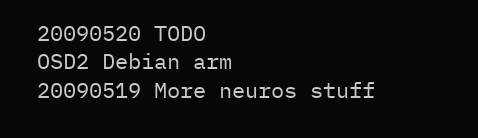20090520 TODO
OSD2 Debian arm
20090519 More neuros stuff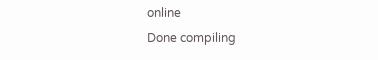online
Done compiling